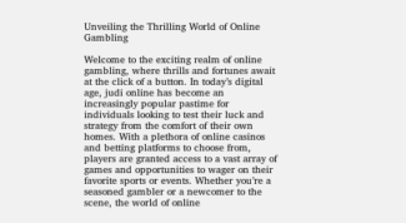Unveiling the Thrilling World of Online Gambling

Welcome to the exciting realm of online gambling, where thrills and fortunes await at the click of a button. In today’s digital age, judi online has become an increasingly popular pastime for individuals looking to test their luck and strategy from the comfort of their own homes. With a plethora of online casinos and betting platforms to choose from, players are granted access to a vast array of games and opportunities to wager on their favorite sports or events. Whether you’re a seasoned gambler or a newcomer to the scene, the world of online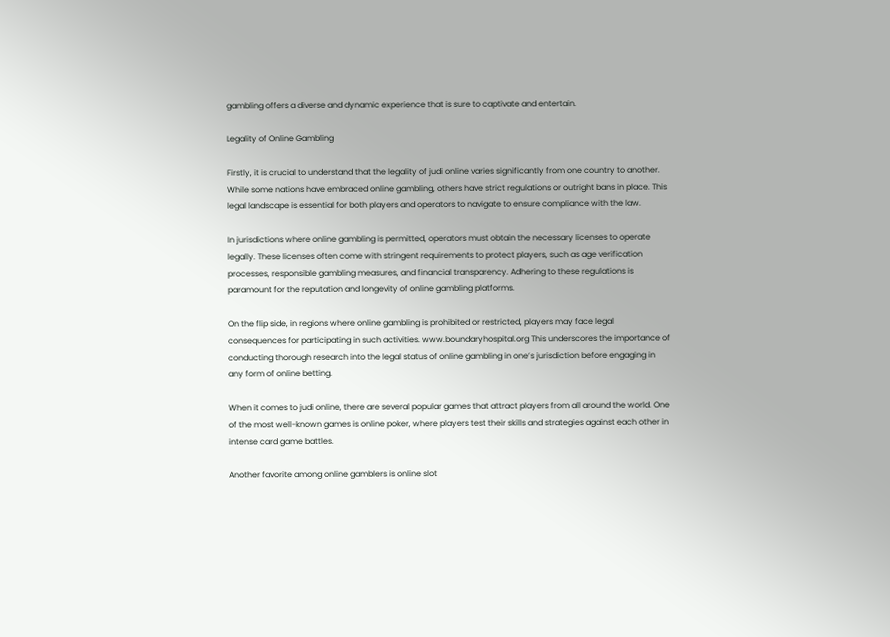gambling offers a diverse and dynamic experience that is sure to captivate and entertain.

Legality of Online Gambling

Firstly, it is crucial to understand that the legality of judi online varies significantly from one country to another. While some nations have embraced online gambling, others have strict regulations or outright bans in place. This legal landscape is essential for both players and operators to navigate to ensure compliance with the law.

In jurisdictions where online gambling is permitted, operators must obtain the necessary licenses to operate legally. These licenses often come with stringent requirements to protect players, such as age verification processes, responsible gambling measures, and financial transparency. Adhering to these regulations is paramount for the reputation and longevity of online gambling platforms.

On the flip side, in regions where online gambling is prohibited or restricted, players may face legal consequences for participating in such activities. www.boundaryhospital.org This underscores the importance of conducting thorough research into the legal status of online gambling in one’s jurisdiction before engaging in any form of online betting.

When it comes to judi online, there are several popular games that attract players from all around the world. One of the most well-known games is online poker, where players test their skills and strategies against each other in intense card game battles.

Another favorite among online gamblers is online slot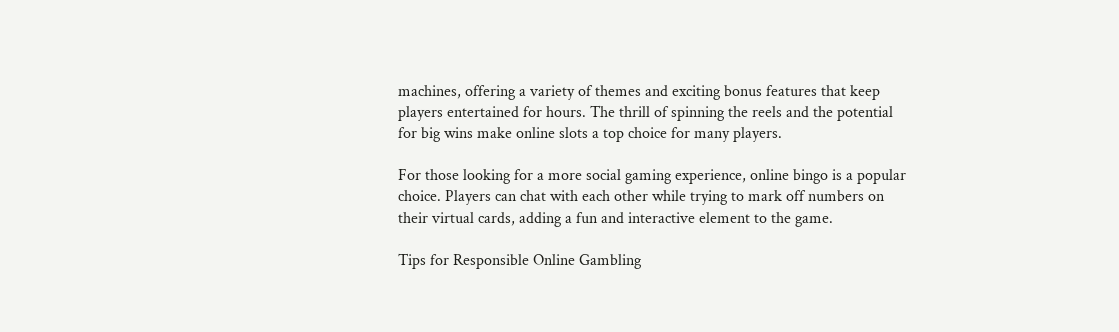machines, offering a variety of themes and exciting bonus features that keep players entertained for hours. The thrill of spinning the reels and the potential for big wins make online slots a top choice for many players.

For those looking for a more social gaming experience, online bingo is a popular choice. Players can chat with each other while trying to mark off numbers on their virtual cards, adding a fun and interactive element to the game.

Tips for Responsible Online Gambling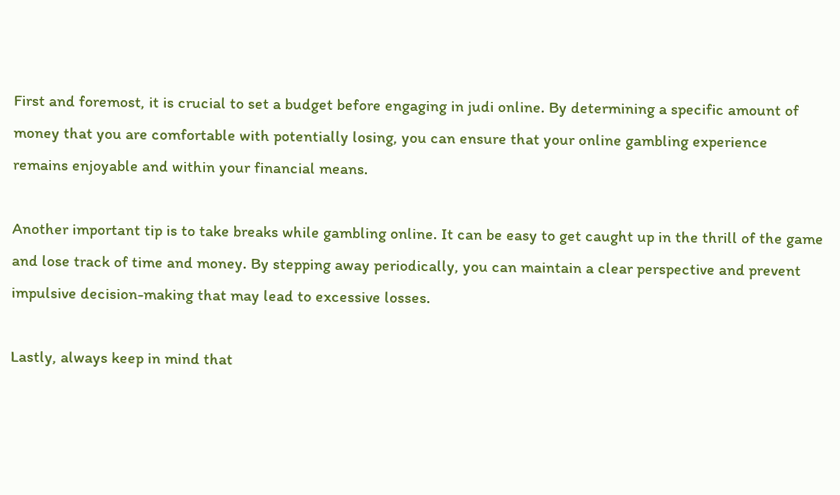First and foremost, it is crucial to set a budget before engaging in judi online. By determining a specific amount of money that you are comfortable with potentially losing, you can ensure that your online gambling experience remains enjoyable and within your financial means.

Another important tip is to take breaks while gambling online. It can be easy to get caught up in the thrill of the game and lose track of time and money. By stepping away periodically, you can maintain a clear perspective and prevent impulsive decision-making that may lead to excessive losses.

Lastly, always keep in mind that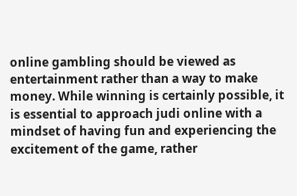online gambling should be viewed as entertainment rather than a way to make money. While winning is certainly possible, it is essential to approach judi online with a mindset of having fun and experiencing the excitement of the game, rather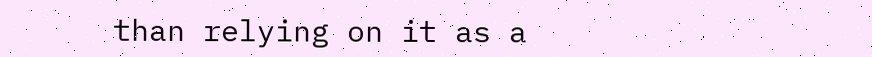than relying on it as a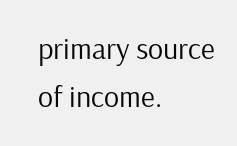primary source of income.